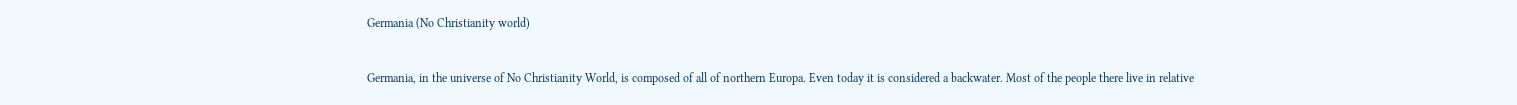Germania (No Christianity world)


Germania, in the universe of No Christianity World, is composed of all of northern Europa. Even today it is considered a backwater. Most of the people there live in relative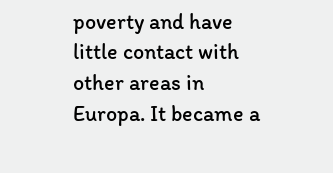poverty and have little contact with other areas in Europa. It became a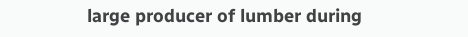large producer of lumber during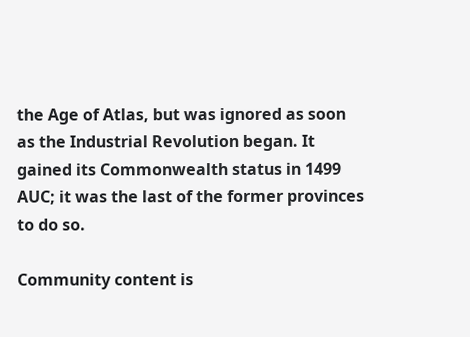the Age of Atlas, but was ignored as soon as the Industrial Revolution began. It gained its Commonwealth status in 1499 AUC; it was the last of the former provinces to do so.

Community content is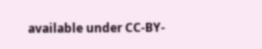available under CC-BY-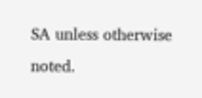SA unless otherwise noted.